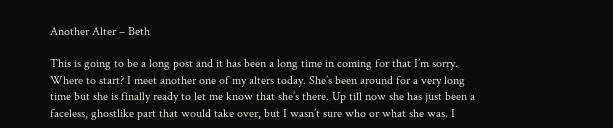Another Alter – Beth

This is going to be a long post and it has been a long time in coming for that I’m sorry.  Where to start? I meet another one of my alters today. She’s been around for a very long time but she is finally ready to let me know that she’s there. Up till now she has just been a faceless, ghostlike part that would take over, but I wasn’t sure who or what she was. I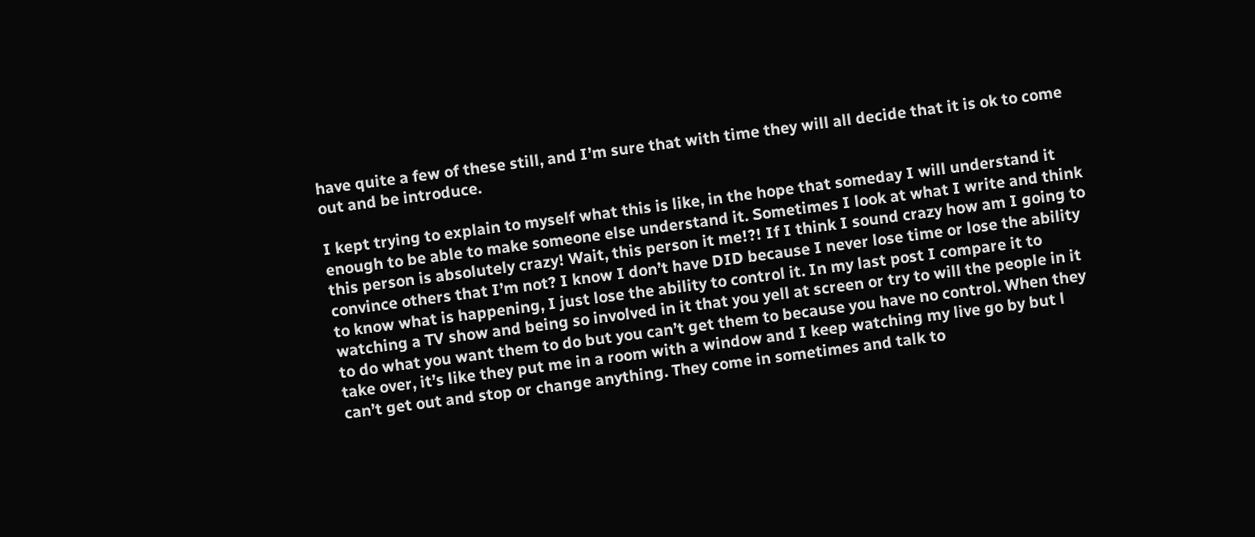have quite a few of these still, and I’m sure that with time they will all decide that it is ok to come out and be introduce.

I kept trying to explain to myself what this is like, in the hope that someday I will understand it enough to be able to make someone else understand it. Sometimes I look at what I write and think this person is absolutely crazy! Wait, this person it me!?! If I think I sound crazy how am I going to convince others that I’m not? I know I don’t have DID because I never lose time or lose the ability to know what is happening, I just lose the ability to control it. In my last post I compare it to watching a TV show and being so involved in it that you yell at screen or try to will the people in it to do what you want them to do but you can’t get them to because you have no control. When they take over, it’s like they put me in a room with a window and I keep watching my live go by but l can’t get out and stop or change anything. They come in sometimes and talk to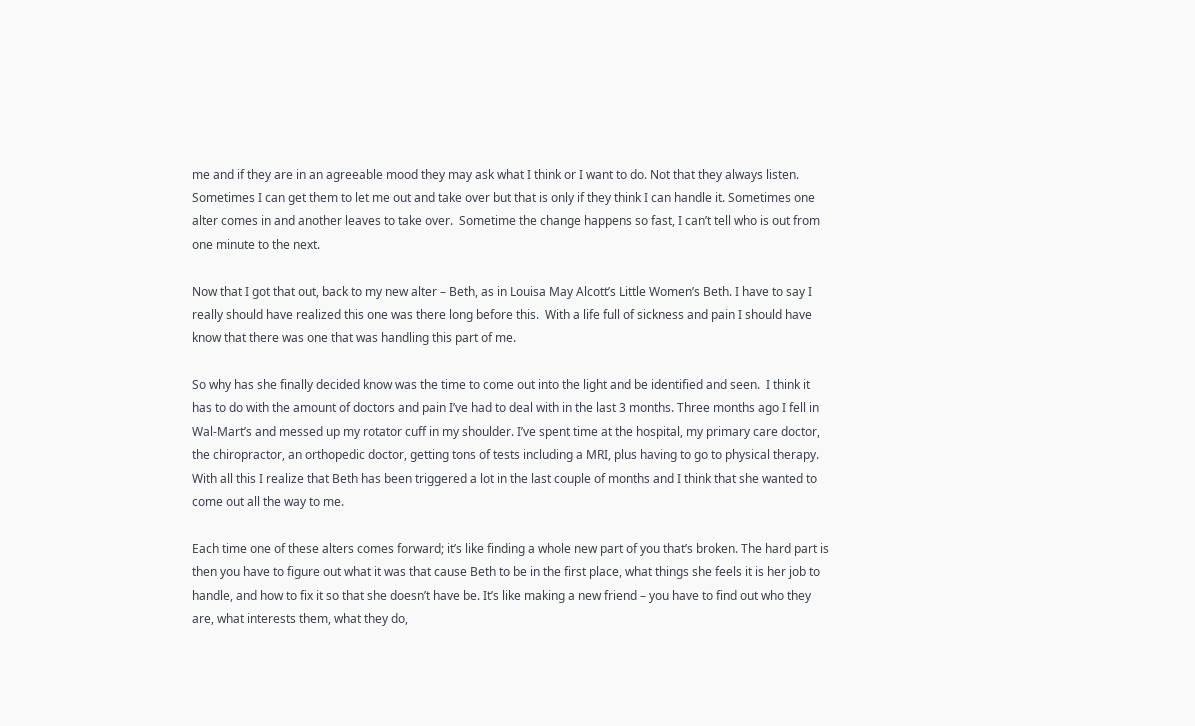me and if they are in an agreeable mood they may ask what I think or I want to do. Not that they always listen.  Sometimes I can get them to let me out and take over but that is only if they think I can handle it. Sometimes one alter comes in and another leaves to take over.  Sometime the change happens so fast, I can’t tell who is out from one minute to the next.

Now that I got that out, back to my new alter – Beth, as in Louisa May Alcott’s Little Women’s Beth. I have to say I really should have realized this one was there long before this.  With a life full of sickness and pain I should have know that there was one that was handling this part of me.

So why has she finally decided know was the time to come out into the light and be identified and seen.  I think it has to do with the amount of doctors and pain I’ve had to deal with in the last 3 months. Three months ago I fell in Wal-Mart’s and messed up my rotator cuff in my shoulder. I’ve spent time at the hospital, my primary care doctor, the chiropractor, an orthopedic doctor, getting tons of tests including a MRI, plus having to go to physical therapy. With all this I realize that Beth has been triggered a lot in the last couple of months and I think that she wanted to come out all the way to me.

Each time one of these alters comes forward; it’s like finding a whole new part of you that’s broken. The hard part is then you have to figure out what it was that cause Beth to be in the first place, what things she feels it is her job to handle, and how to fix it so that she doesn’t have be. It’s like making a new friend – you have to find out who they are, what interests them, what they do,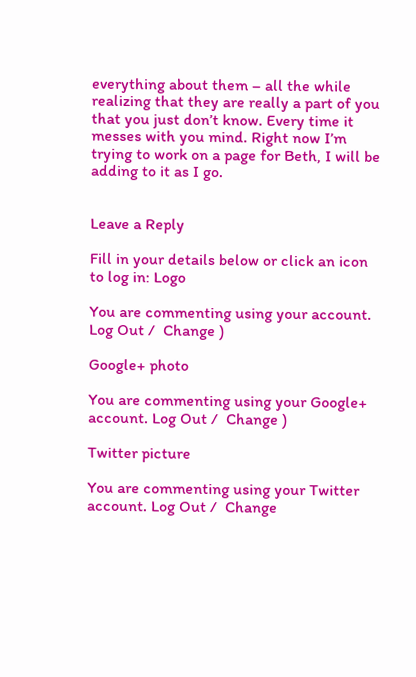everything about them – all the while realizing that they are really a part of you that you just don’t know. Every time it messes with you mind. Right now I’m trying to work on a page for Beth, I will be adding to it as I go.


Leave a Reply

Fill in your details below or click an icon to log in: Logo

You are commenting using your account. Log Out /  Change )

Google+ photo

You are commenting using your Google+ account. Log Out /  Change )

Twitter picture

You are commenting using your Twitter account. Log Out /  Change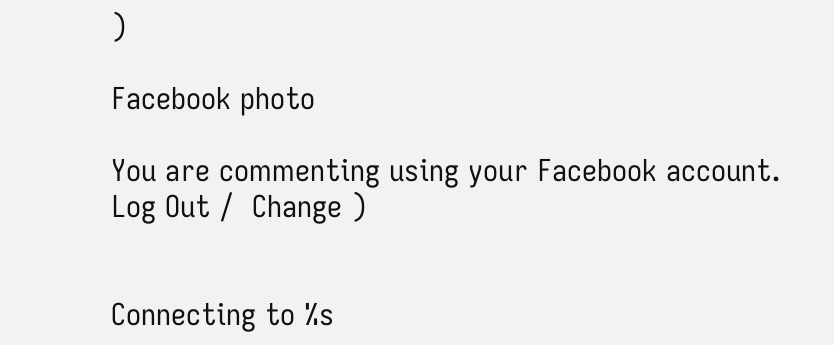)

Facebook photo

You are commenting using your Facebook account. Log Out /  Change )


Connecting to %s